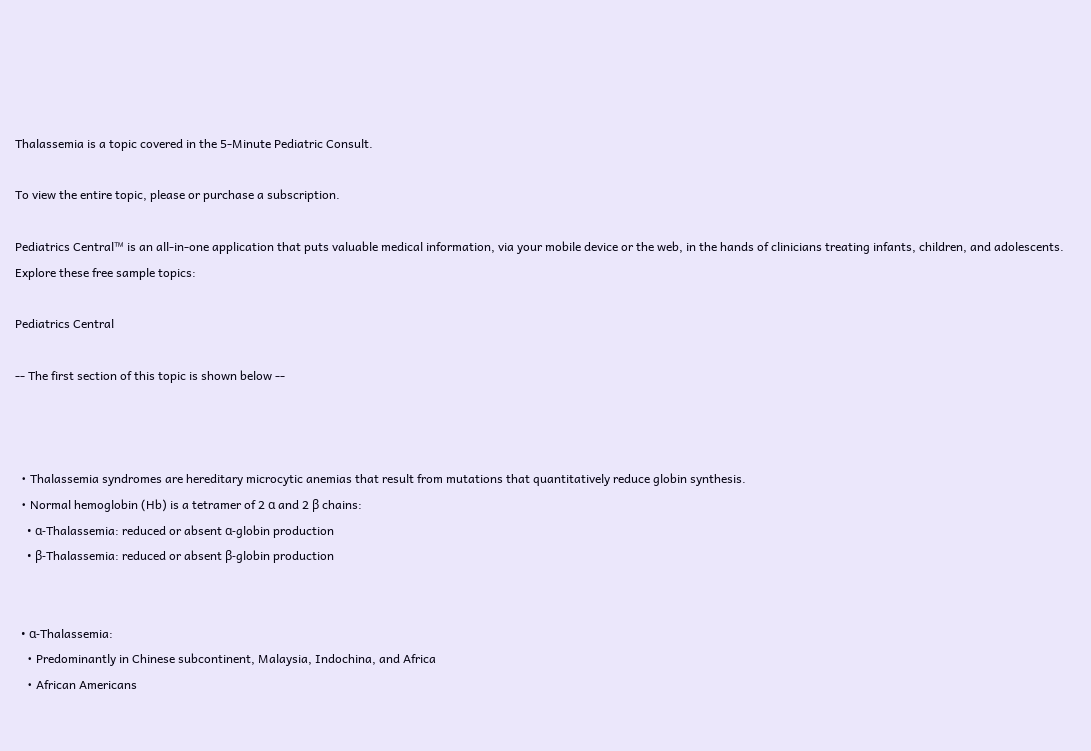Thalassemia is a topic covered in the 5-Minute Pediatric Consult.

To view the entire topic, please or purchase a subscription.

Pediatrics Central™ is an all-in-one application that puts valuable medical information, via your mobile device or the web, in the hands of clinicians treating infants, children, and adolescents. Explore these free sample topics:

Pediatrics Central

-- The first section of this topic is shown below --



  • Thalassemia syndromes are hereditary microcytic anemias that result from mutations that quantitatively reduce globin synthesis.
  • Normal hemoglobin (Hb) is a tetramer of 2 α and 2 β chains:
    • α-Thalassemia: reduced or absent α-globin production
    • β-Thalassemia: reduced or absent β-globin production


  • α-Thalassemia:
    • Predominantly in Chinese subcontinent, Malaysia, Indochina, and Africa
    • African Americans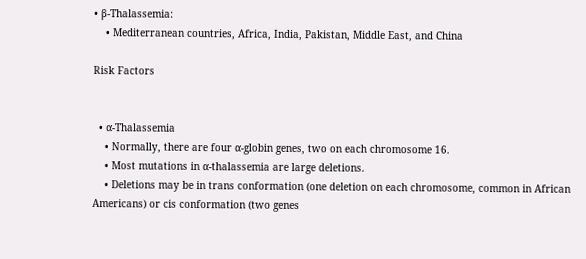• β-Thalassemia:
    • Mediterranean countries, Africa, India, Pakistan, Middle East, and China

Risk Factors


  • α-Thalassemia
    • Normally, there are four α-globin genes, two on each chromosome 16.
    • Most mutations in α-thalassemia are large deletions.
    • Deletions may be in trans conformation (one deletion on each chromosome, common in African Americans) or cis conformation (two genes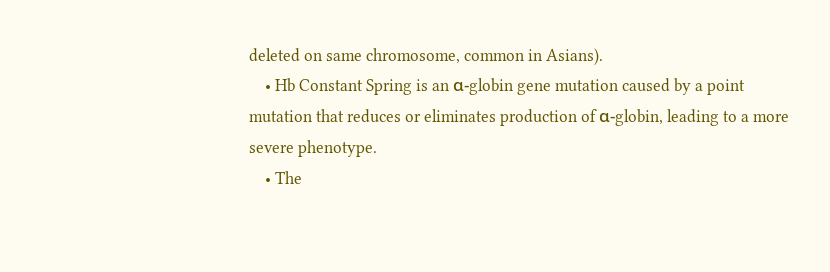deleted on same chromosome, common in Asians).
    • Hb Constant Spring is an α-globin gene mutation caused by a point mutation that reduces or eliminates production of α-globin, leading to a more severe phenotype.
    • The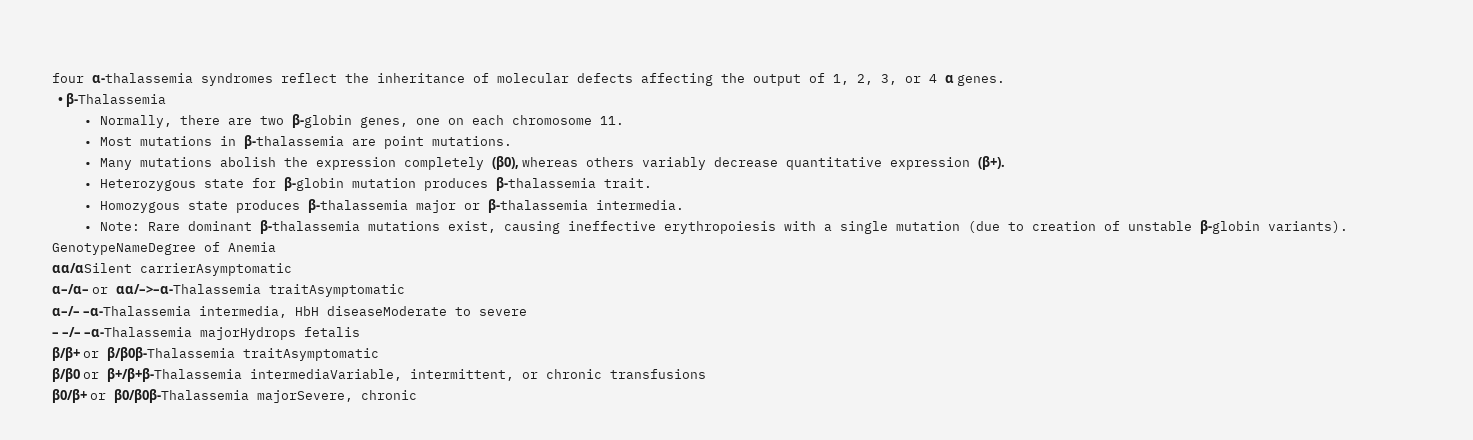four α-thalassemia syndromes reflect the inheritance of molecular defects affecting the output of 1, 2, 3, or 4 α genes.
  • β-Thalassemia
    • Normally, there are two β-globin genes, one on each chromosome 11.
    • Most mutations in β-thalassemia are point mutations.
    • Many mutations abolish the expression completely (β0), whereas others variably decrease quantitative expression (β+).
    • Heterozygous state for β-globin mutation produces β-thalassemia trait.
    • Homozygous state produces β-thalassemia major or β-thalassemia intermedia.
    • Note: Rare dominant β-thalassemia mutations exist, causing ineffective erythropoiesis with a single mutation (due to creation of unstable β-globin variants).
GenotypeNameDegree of Anemia
αα/αSilent carrierAsymptomatic
α–/α– or αα/–>–α-Thalassemia traitAsymptomatic
α–/– –α-Thalassemia intermedia, HbH diseaseModerate to severe
– –/– –α-Thalassemia majorHydrops fetalis
β/β+ or β/β0β-Thalassemia traitAsymptomatic
β/β0 or β+/β+β-Thalassemia intermediaVariable, intermittent, or chronic transfusions
β0/β+ or β0/β0β-Thalassemia majorSevere, chronic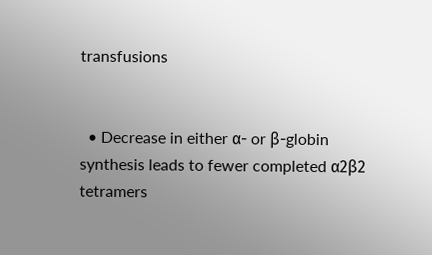transfusions


  • Decrease in either α- or β-globin synthesis leads to fewer completed α2β2 tetramers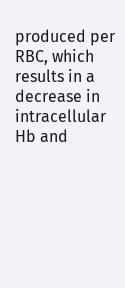produced per RBC, which results in a decrease in intracellular Hb and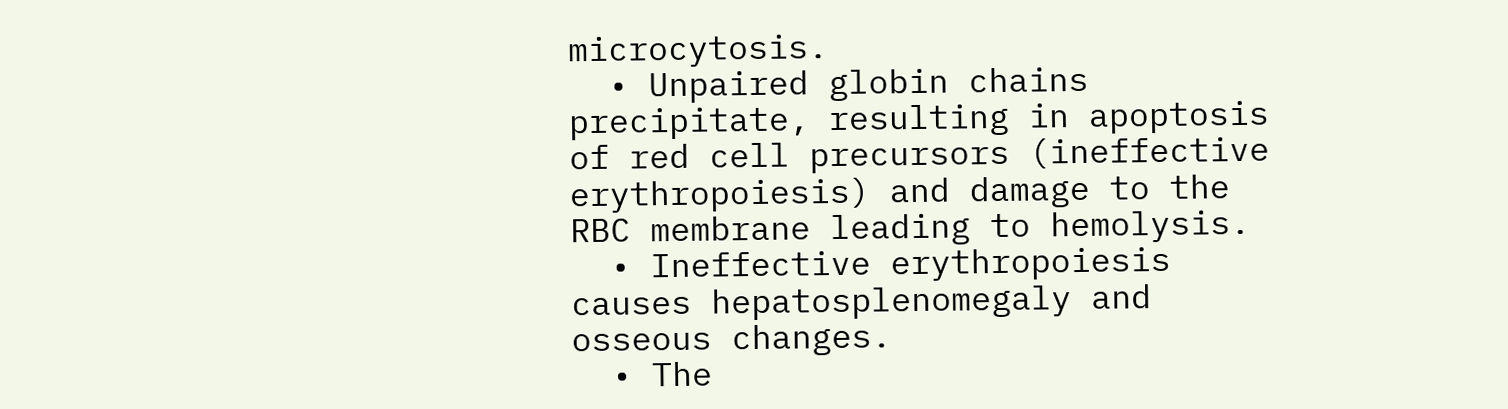microcytosis.
  • Unpaired globin chains precipitate, resulting in apoptosis of red cell precursors (ineffective erythropoiesis) and damage to the RBC membrane leading to hemolysis.
  • Ineffective erythropoiesis causes hepatosplenomegaly and osseous changes.
  • The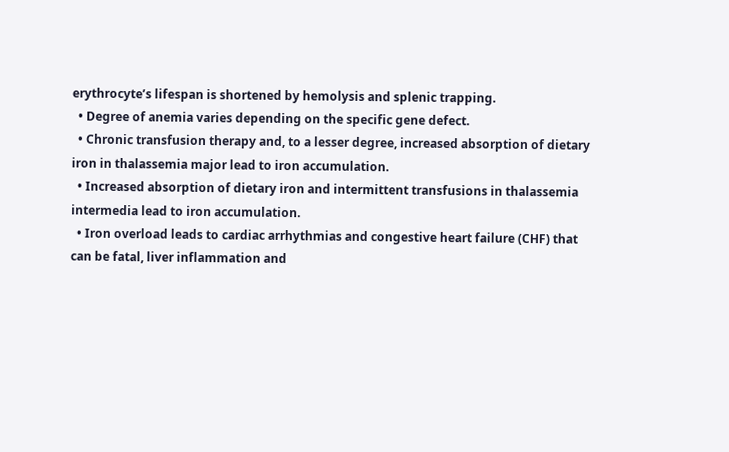erythrocyte’s lifespan is shortened by hemolysis and splenic trapping.
  • Degree of anemia varies depending on the specific gene defect.
  • Chronic transfusion therapy and, to a lesser degree, increased absorption of dietary iron in thalassemia major lead to iron accumulation.
  • Increased absorption of dietary iron and intermittent transfusions in thalassemia intermedia lead to iron accumulation.
  • Iron overload leads to cardiac arrhythmias and congestive heart failure (CHF) that can be fatal, liver inflammation and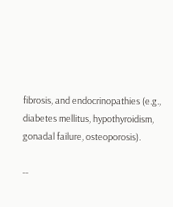fibrosis, and endocrinopathies (e.g., diabetes mellitus, hypothyroidism, gonadal failure, osteoporosis).

--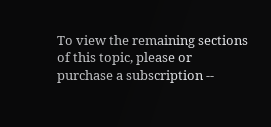To view the remaining sections of this topic, please or purchase a subscription --